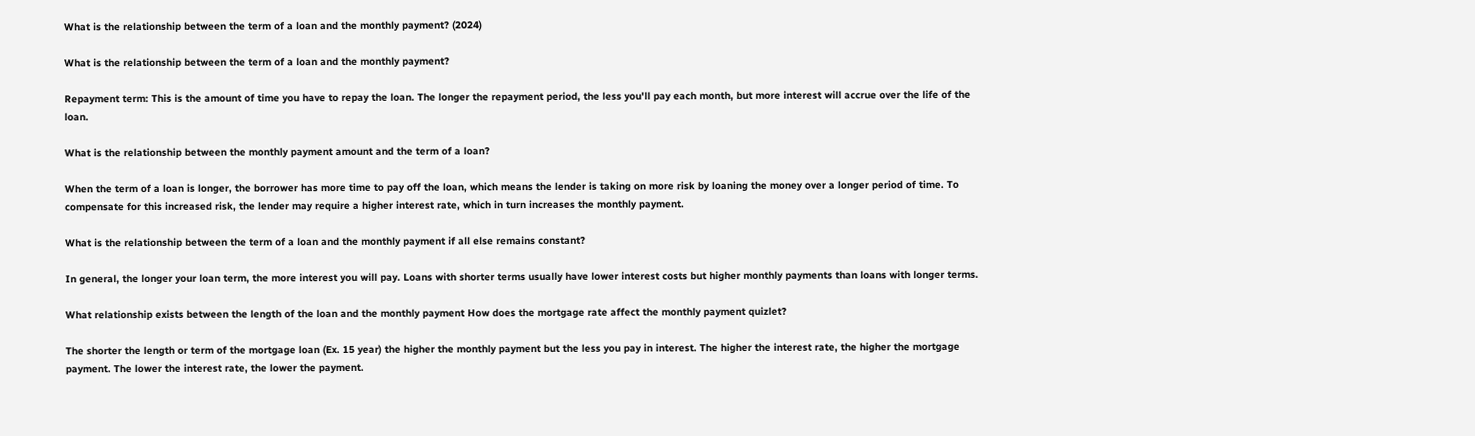What is the relationship between the term of a loan and the monthly payment? (2024)

What is the relationship between the term of a loan and the monthly payment?

Repayment term: This is the amount of time you have to repay the loan. The longer the repayment period, the less you'll pay each month, but more interest will accrue over the life of the loan.

What is the relationship between the monthly payment amount and the term of a loan?

When the term of a loan is longer, the borrower has more time to pay off the loan, which means the lender is taking on more risk by loaning the money over a longer period of time. To compensate for this increased risk, the lender may require a higher interest rate, which in turn increases the monthly payment.

What is the relationship between the term of a loan and the monthly payment if all else remains constant?

In general, the longer your loan term, the more interest you will pay. Loans with shorter terms usually have lower interest costs but higher monthly payments than loans with longer terms.

What relationship exists between the length of the loan and the monthly payment How does the mortgage rate affect the monthly payment quizlet?

The shorter the length or term of the mortgage loan (Ex. 15 year) the higher the monthly payment but the less you pay in interest. The higher the interest rate, the higher the mortgage payment. The lower the interest rate, the lower the payment.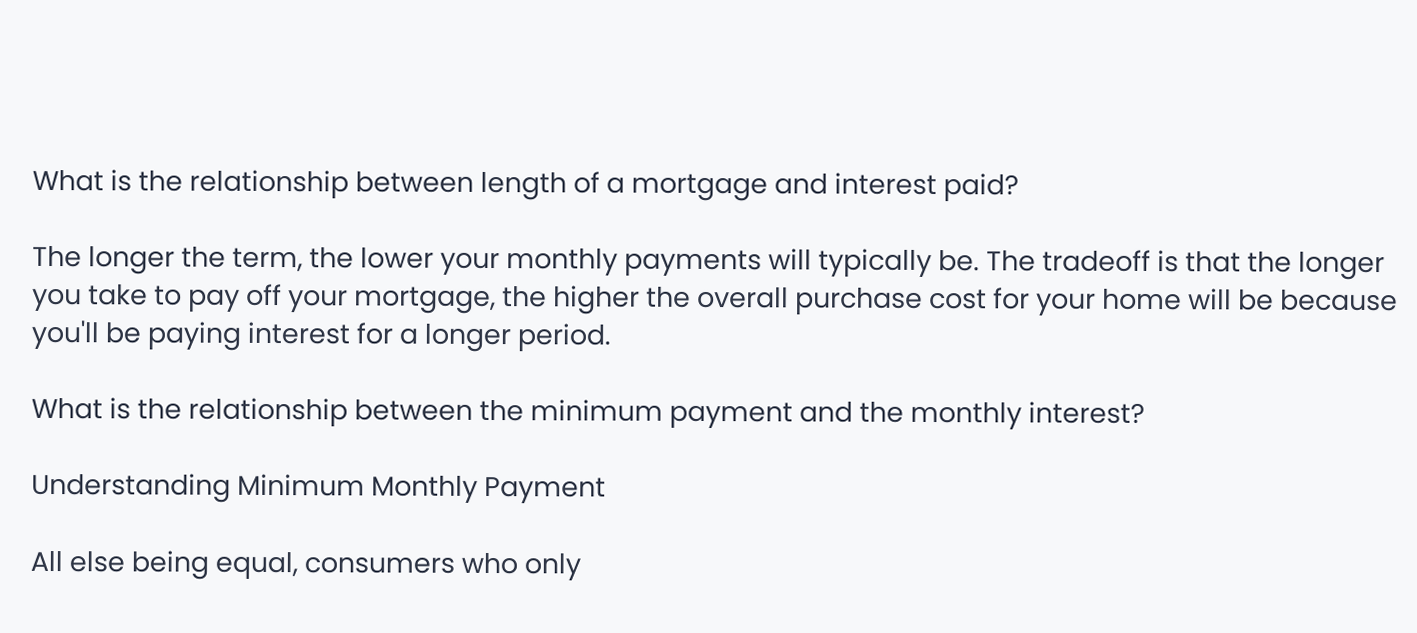What is the relationship between length of a mortgage and interest paid?

The longer the term, the lower your monthly payments will typically be. The tradeoff is that the longer you take to pay off your mortgage, the higher the overall purchase cost for your home will be because you'll be paying interest for a longer period.

What is the relationship between the minimum payment and the monthly interest?

Understanding Minimum Monthly Payment

All else being equal, consumers who only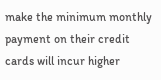make the minimum monthly payment on their credit cards will incur higher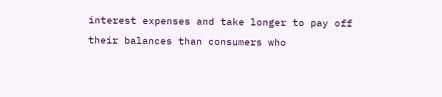interest expenses and take longer to pay off their balances than consumers who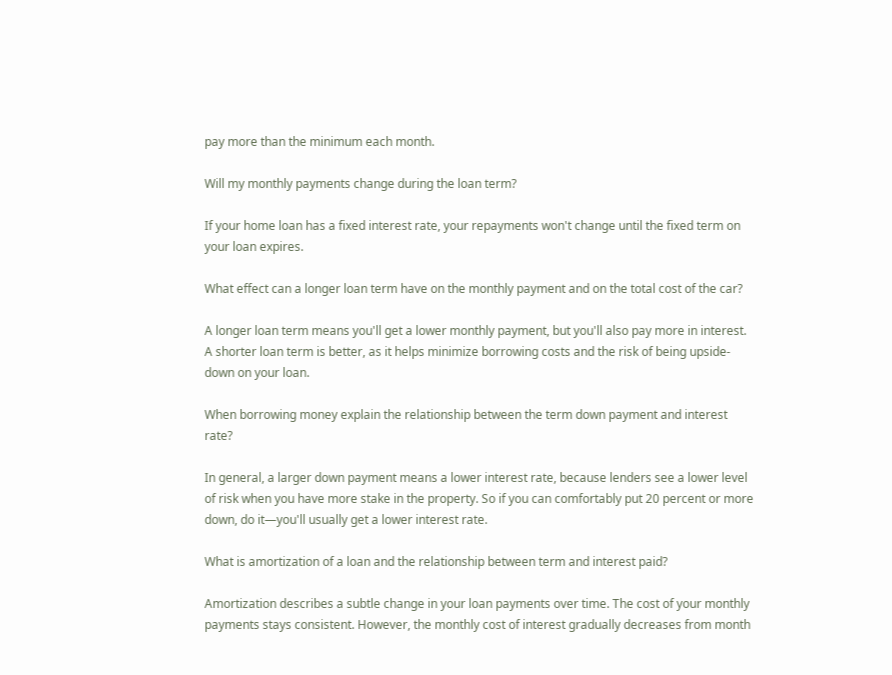pay more than the minimum each month.

Will my monthly payments change during the loan term?

If your home loan has a fixed interest rate, your repayments won't change until the fixed term on your loan expires.

What effect can a longer loan term have on the monthly payment and on the total cost of the car?

A longer loan term means you'll get a lower monthly payment, but you'll also pay more in interest. A shorter loan term is better, as it helps minimize borrowing costs and the risk of being upside-down on your loan.

When borrowing money explain the relationship between the term down payment and interest rate?

In general, a larger down payment means a lower interest rate, because lenders see a lower level of risk when you have more stake in the property. So if you can comfortably put 20 percent or more down, do it—you'll usually get a lower interest rate.

What is amortization of a loan and the relationship between term and interest paid?

Amortization describes a subtle change in your loan payments over time. The cost of your monthly payments stays consistent. However, the monthly cost of interest gradually decreases from month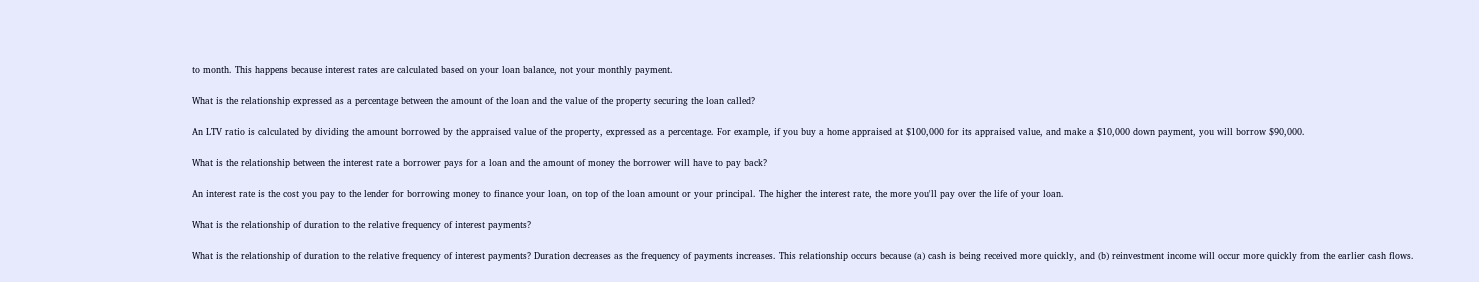to month. This happens because interest rates are calculated based on your loan balance, not your monthly payment.

What is the relationship expressed as a percentage between the amount of the loan and the value of the property securing the loan called?

An LTV ratio is calculated by dividing the amount borrowed by the appraised value of the property, expressed as a percentage. For example, if you buy a home appraised at $100,000 for its appraised value, and make a $10,000 down payment, you will borrow $90,000.

What is the relationship between the interest rate a borrower pays for a loan and the amount of money the borrower will have to pay back?

An interest rate is the cost you pay to the lender for borrowing money to finance your loan, on top of the loan amount or your principal. The higher the interest rate, the more you'll pay over the life of your loan.

What is the relationship of duration to the relative frequency of interest payments?

What is the relationship of duration to the relative frequency of interest payments? Duration decreases as the frequency of payments increases. This relationship occurs because (a) cash is being received more quickly, and (b) reinvestment income will occur more quickly from the earlier cash flows.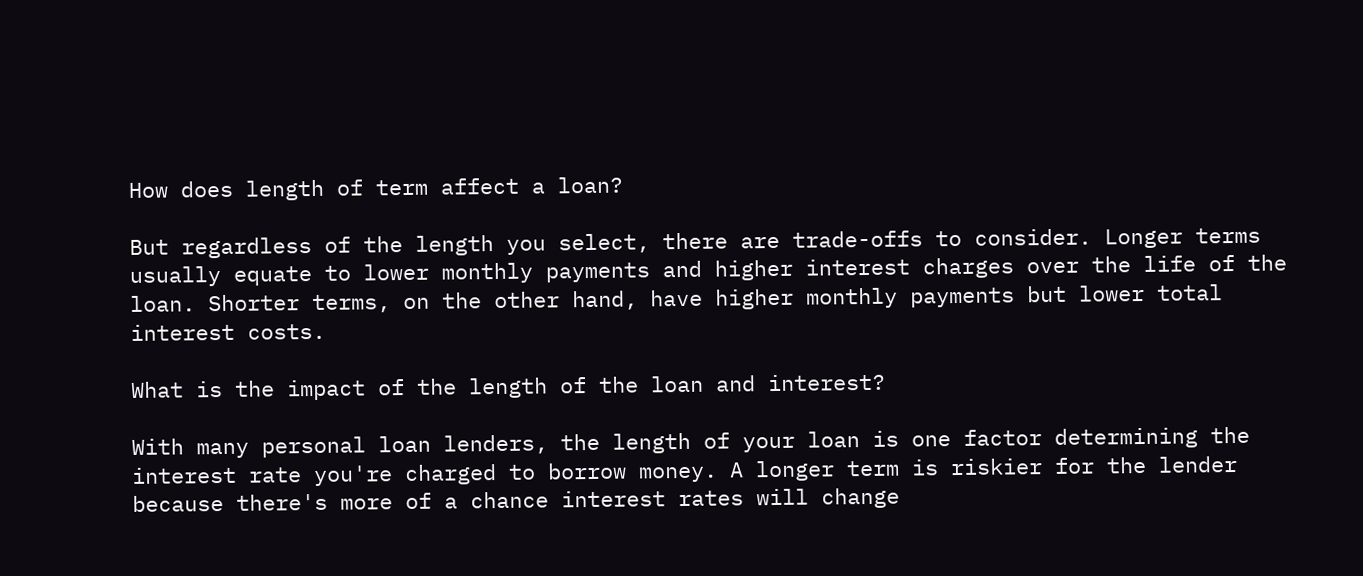How does length of term affect a loan?

But regardless of the length you select, there are trade-offs to consider. Longer terms usually equate to lower monthly payments and higher interest charges over the life of the loan. Shorter terms, on the other hand, have higher monthly payments but lower total interest costs.

What is the impact of the length of the loan and interest?

With many personal loan lenders, the length of your loan is one factor determining the interest rate you're charged to borrow money. A longer term is riskier for the lender because there's more of a chance interest rates will change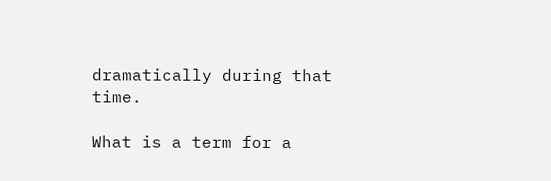dramatically during that time.

What is a term for a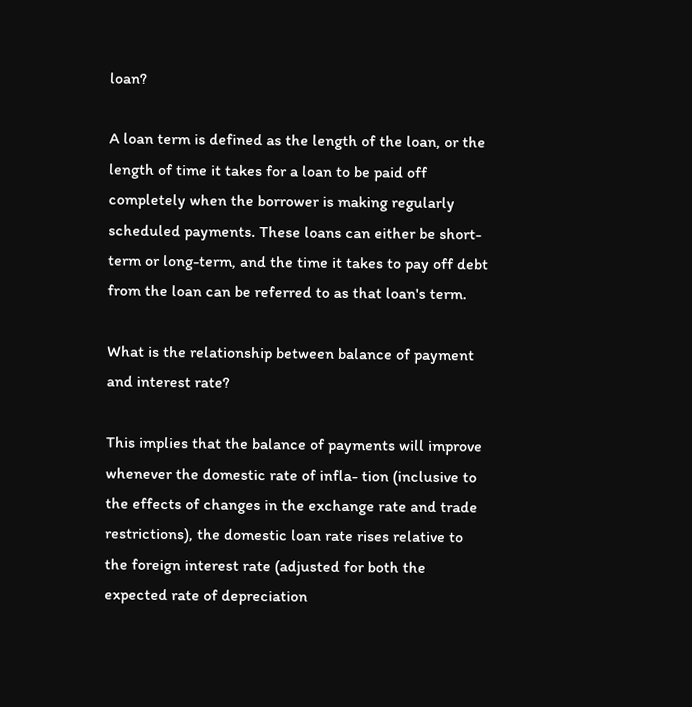loan?

A loan term is defined as the length of the loan, or the length of time it takes for a loan to be paid off completely when the borrower is making regularly scheduled payments. These loans can either be short-term or long-term, and the time it takes to pay off debt from the loan can be referred to as that loan's term.

What is the relationship between balance of payment and interest rate?

This implies that the balance of payments will improve whenever the domestic rate of infla- tion (inclusive to the effects of changes in the exchange rate and trade restrictions), the domestic loan rate rises relative to the foreign interest rate (adjusted for both the expected rate of depreciation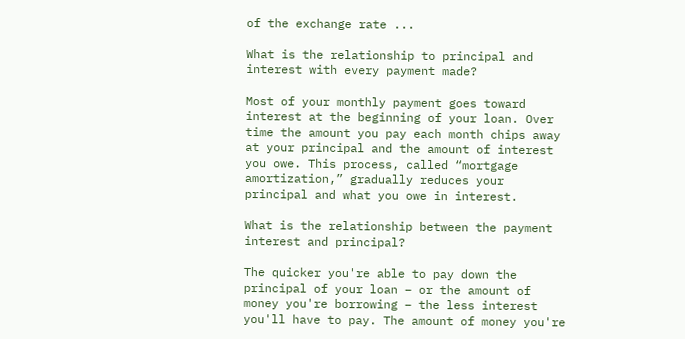of the exchange rate ...

What is the relationship to principal and interest with every payment made?

Most of your monthly payment goes toward interest at the beginning of your loan. Over time the amount you pay each month chips away at your principal and the amount of interest you owe. This process, called “mortgage amortization,” gradually reduces your principal and what you owe in interest.

What is the relationship between the payment interest and principal?

The quicker you're able to pay down the principal of your loan – or the amount of money you're borrowing – the less interest you'll have to pay. The amount of money you're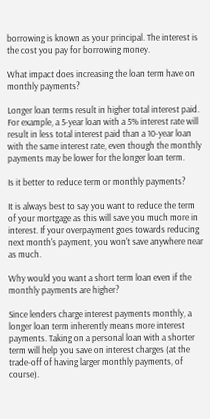borrowing is known as your principal. The interest is the cost you pay for borrowing money.

What impact does increasing the loan term have on monthly payments?

Longer loan terms result in higher total interest paid. For example, a 5-year loan with a 5% interest rate will result in less total interest paid than a 10-year loan with the same interest rate, even though the monthly payments may be lower for the longer loan term.

Is it better to reduce term or monthly payments?

It is always best to say you want to reduce the term of your mortgage as this will save you much more in interest. If your overpayment goes towards reducing next month's payment, you won't save anywhere near as much.

Why would you want a short term loan even if the monthly payments are higher?

Since lenders charge interest payments monthly, a longer loan term inherently means more interest payments. Taking on a personal loan with a shorter term will help you save on interest charges (at the trade-off of having larger monthly payments, of course).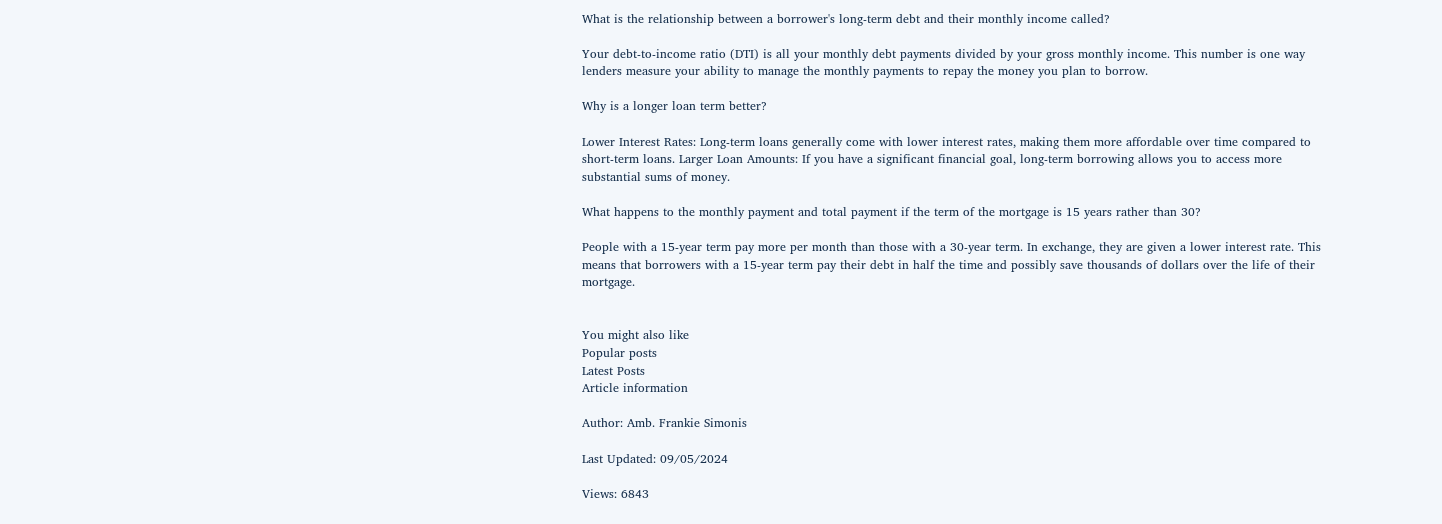What is the relationship between a borrower's long-term debt and their monthly income called?

Your debt-to-income ratio (DTI) is all your monthly debt payments divided by your gross monthly income. This number is one way lenders measure your ability to manage the monthly payments to repay the money you plan to borrow.

Why is a longer loan term better?

Lower Interest Rates: Long-term loans generally come with lower interest rates, making them more affordable over time compared to short-term loans. Larger Loan Amounts: If you have a significant financial goal, long-term borrowing allows you to access more substantial sums of money.

What happens to the monthly payment and total payment if the term of the mortgage is 15 years rather than 30?

People with a 15-year term pay more per month than those with a 30-year term. In exchange, they are given a lower interest rate. This means that borrowers with a 15-year term pay their debt in half the time and possibly save thousands of dollars over the life of their mortgage.


You might also like
Popular posts
Latest Posts
Article information

Author: Amb. Frankie Simonis

Last Updated: 09/05/2024

Views: 6843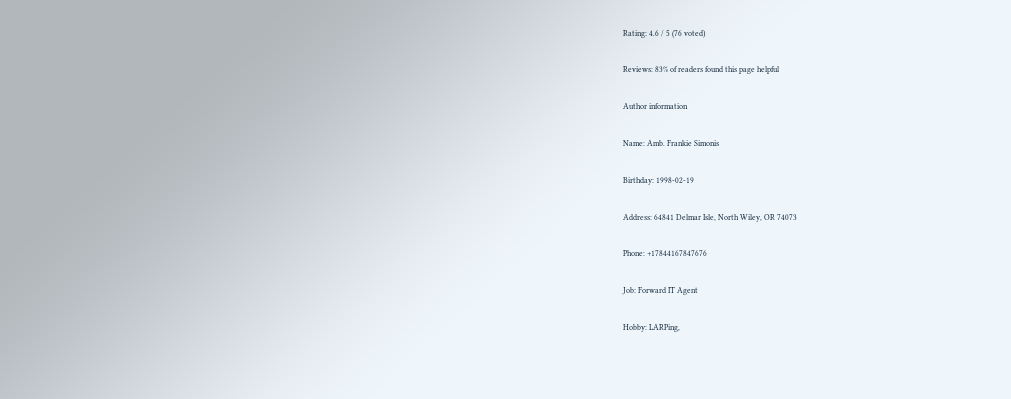Rating: 4.6 / 5 (76 voted)

Reviews: 83% of readers found this page helpful

Author information

Name: Amb. Frankie Simonis

Birthday: 1998-02-19

Address: 64841 Delmar Isle, North Wiley, OR 74073

Phone: +17844167847676

Job: Forward IT Agent

Hobby: LARPing,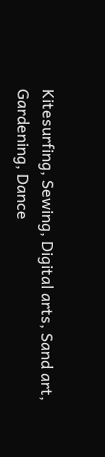Kitesurfing, Sewing, Digital arts, Sand art, Gardening, Dance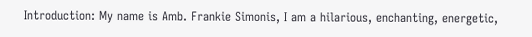Introduction: My name is Amb. Frankie Simonis, I am a hilarious, enchanting, energetic,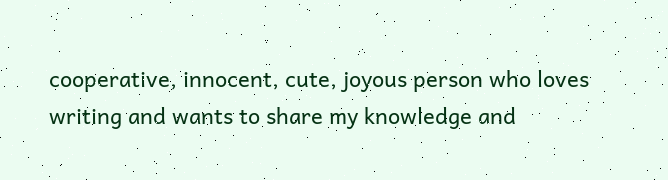cooperative, innocent, cute, joyous person who loves writing and wants to share my knowledge and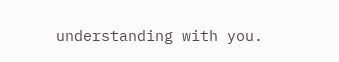understanding with you.